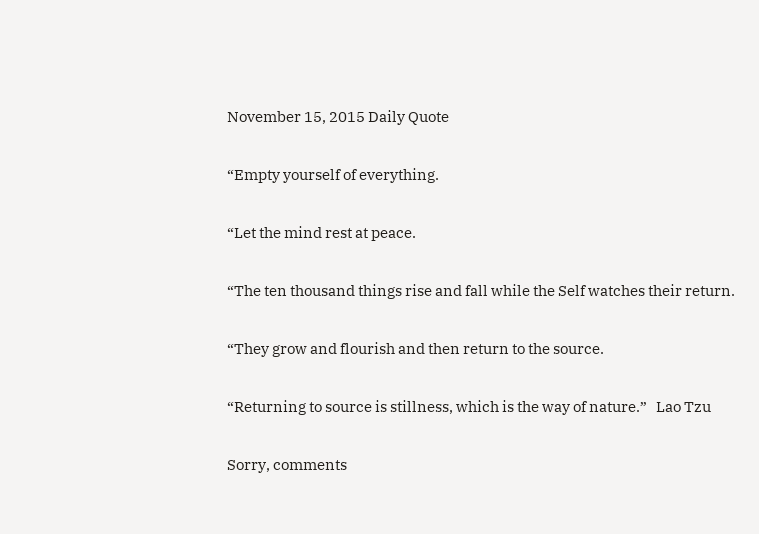November 15, 2015 Daily Quote

“Empty yourself of everything.

“Let the mind rest at peace.

“The ten thousand things rise and fall while the Self watches their return.

“They grow and flourish and then return to the source.

“Returning to source is stillness, which is the way of nature.”   Lao Tzu

Sorry, comments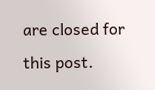are closed for this post.